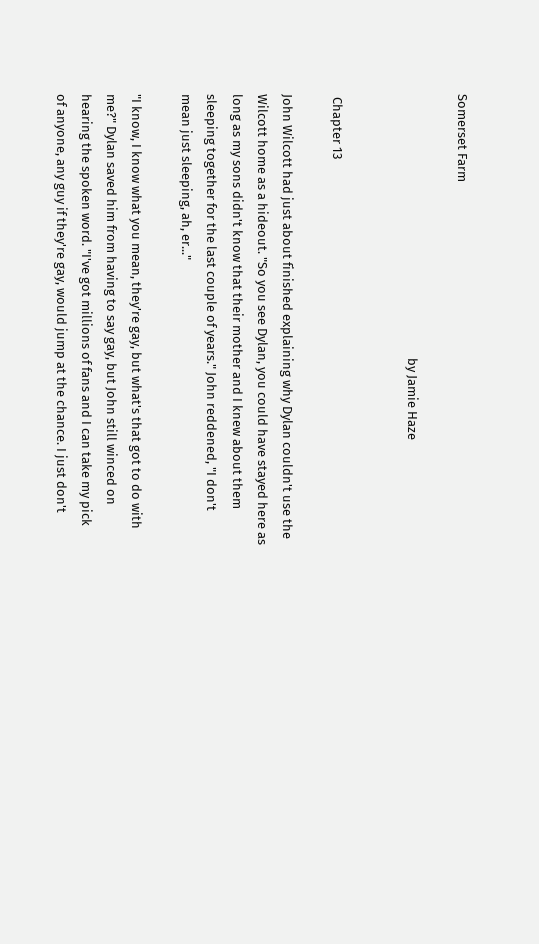Somerset Farm

                                                                                        by Jamie Haze


 Chapter 13

John Wilcott had just about finished explaining why Dylan couldn't use the
Wilcott home as a hideout. "So you see Dylan, you could have stayed here as
long as my sons didn't know that their mother and I knew about them
sleeping together for the last couple of years." John reddened, "I don't
mean just sleeping, ah, er..."

"I know, I know what you mean, they're gay, but what's that got to do with
me?" Dylan saved him from having to say gay, but John still winced on
hearing the spoken word. "I've got millions of fans and I can take my pick
of anyone, any guy if they're gay, would jump at the chance. I just don't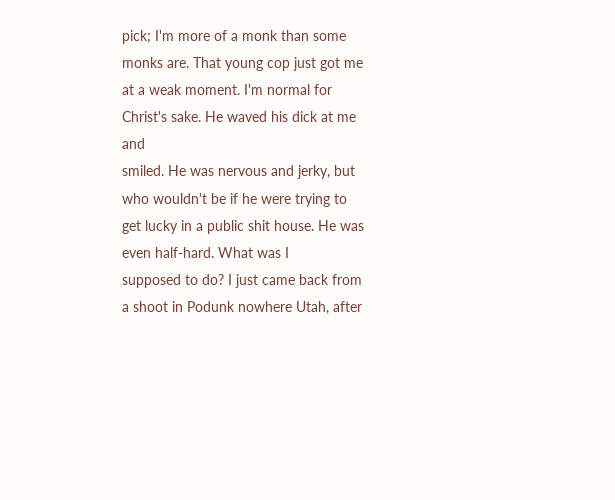pick; I'm more of a monk than some monks are. That young cop just got me
at a weak moment. I'm normal for Christ's sake. He waved his dick at me and
smiled. He was nervous and jerky, but who wouldn't be if he were trying to
get lucky in a public shit house. He was even half-hard. What was I
supposed to do? I just came back from a shoot in Podunk nowhere Utah, after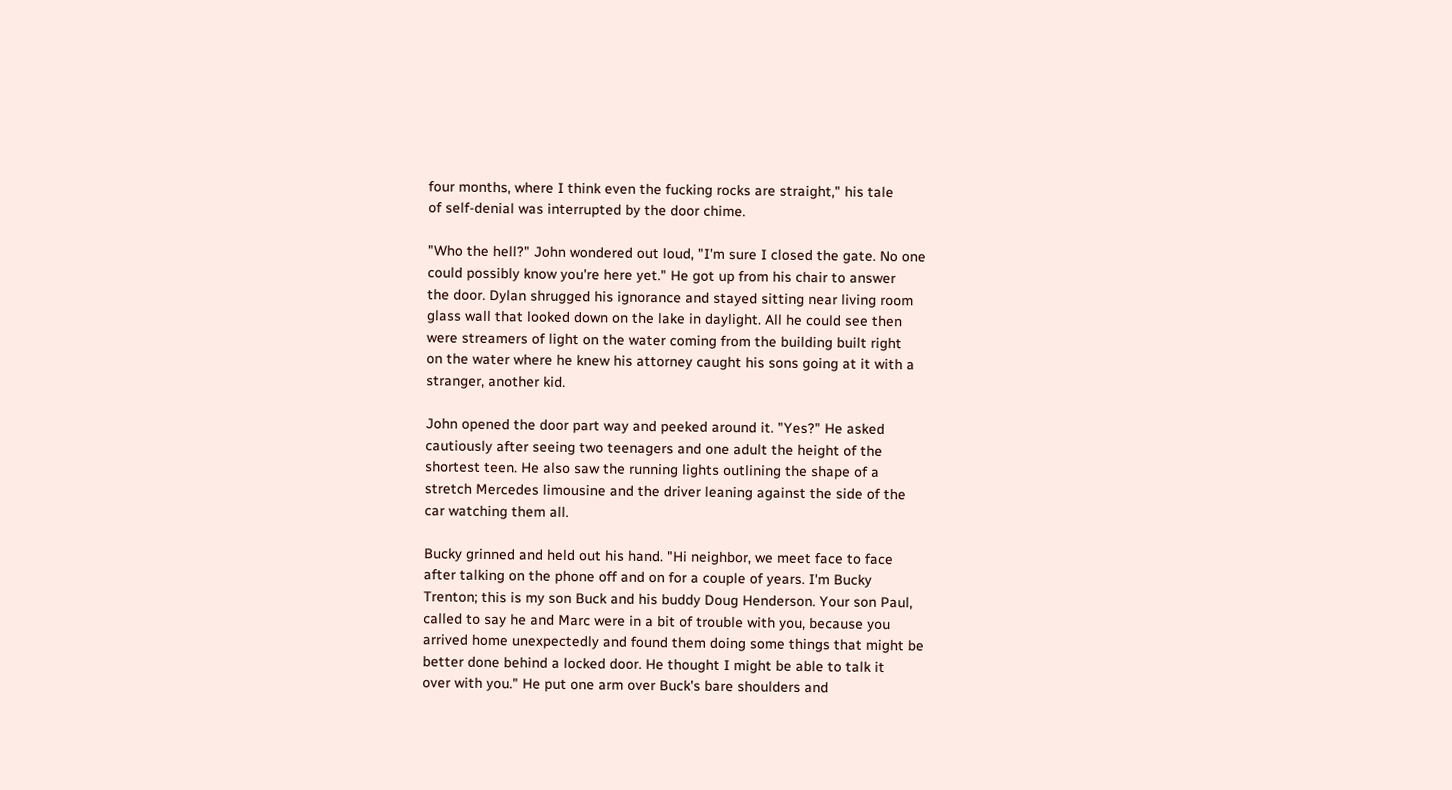four months, where I think even the fucking rocks are straight," his tale
of self-denial was interrupted by the door chime.

"Who the hell?" John wondered out loud, "I'm sure I closed the gate. No one
could possibly know you're here yet." He got up from his chair to answer
the door. Dylan shrugged his ignorance and stayed sitting near living room
glass wall that looked down on the lake in daylight. All he could see then
were streamers of light on the water coming from the building built right
on the water where he knew his attorney caught his sons going at it with a
stranger, another kid.

John opened the door part way and peeked around it. "Yes?" He asked
cautiously after seeing two teenagers and one adult the height of the
shortest teen. He also saw the running lights outlining the shape of a
stretch Mercedes limousine and the driver leaning against the side of the
car watching them all.

Bucky grinned and held out his hand. "Hi neighbor, we meet face to face
after talking on the phone off and on for a couple of years. I'm Bucky
Trenton; this is my son Buck and his buddy Doug Henderson. Your son Paul,
called to say he and Marc were in a bit of trouble with you, because you
arrived home unexpectedly and found them doing some things that might be
better done behind a locked door. He thought I might be able to talk it
over with you." He put one arm over Buck's bare shoulders and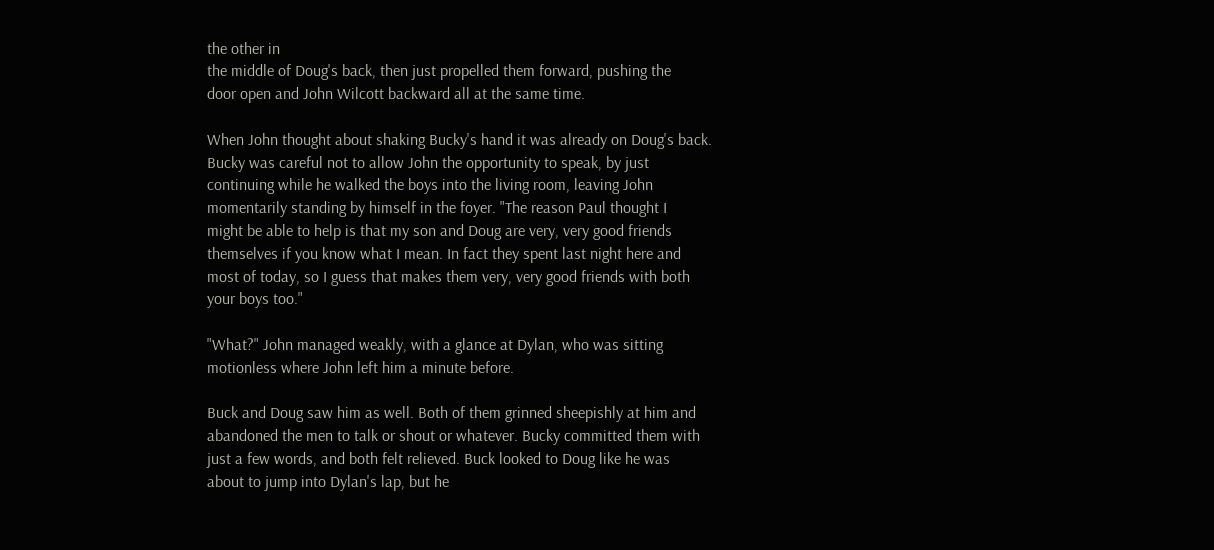the other in
the middle of Doug's back, then just propelled them forward, pushing the
door open and John Wilcott backward all at the same time.

When John thought about shaking Bucky's hand it was already on Doug's back.
Bucky was careful not to allow John the opportunity to speak, by just
continuing while he walked the boys into the living room, leaving John
momentarily standing by himself in the foyer. "The reason Paul thought I
might be able to help is that my son and Doug are very, very good friends
themselves if you know what I mean. In fact they spent last night here and
most of today, so I guess that makes them very, very good friends with both
your boys too."

"What?" John managed weakly, with a glance at Dylan, who was sitting
motionless where John left him a minute before.

Buck and Doug saw him as well. Both of them grinned sheepishly at him and
abandoned the men to talk or shout or whatever. Bucky committed them with
just a few words, and both felt relieved. Buck looked to Doug like he was
about to jump into Dylan's lap, but he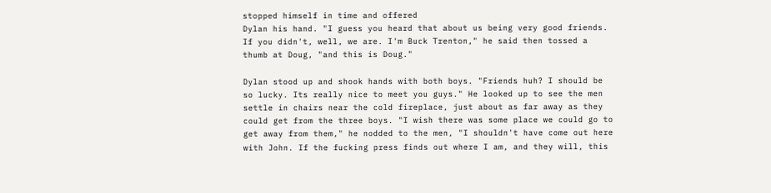stopped himself in time and offered
Dylan his hand. "I guess you heard that about us being very good friends.
If you didn't, well, we are. I'm Buck Trenton," he said then tossed a
thumb at Doug, "and this is Doug."

Dylan stood up and shook hands with both boys. "Friends huh? I should be
so lucky. Its really nice to meet you guys." He looked up to see the men
settle in chairs near the cold fireplace, just about as far away as they
could get from the three boys. "I wish there was some place we could go to
get away from them," he nodded to the men, "I shouldn't have come out here
with John. If the fucking press finds out where I am, and they will, this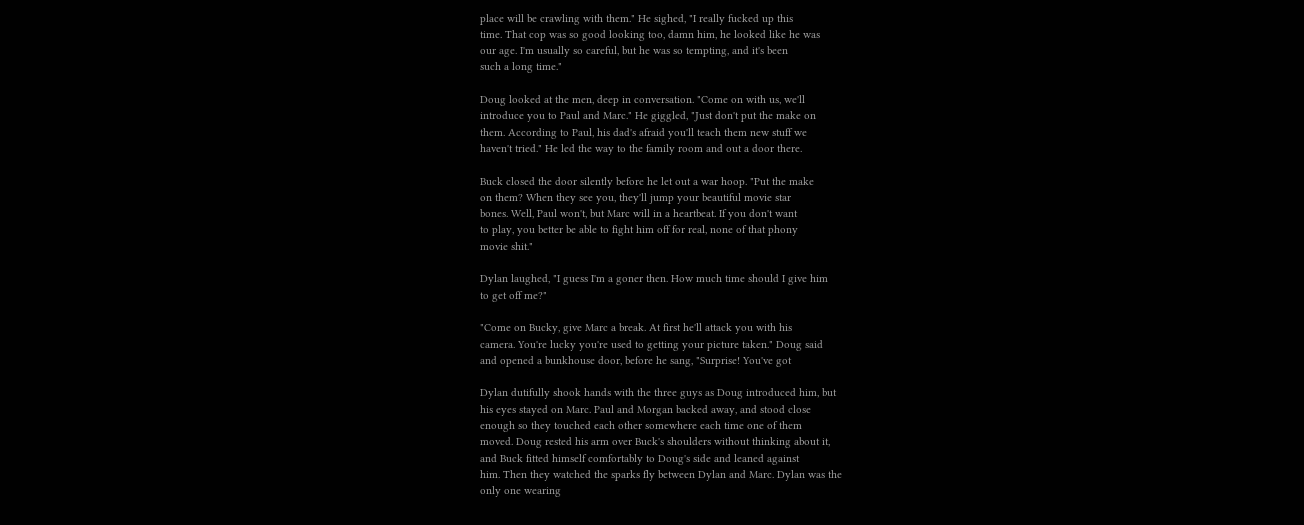place will be crawling with them." He sighed, "I really fucked up this
time. That cop was so good looking too, damn him, he looked like he was
our age. I'm usually so careful, but he was so tempting, and it's been
such a long time."

Doug looked at the men, deep in conversation. "Come on with us, we'll
introduce you to Paul and Marc." He giggled, "Just don't put the make on
them. According to Paul, his dad's afraid you'll teach them new stuff we
haven't tried." He led the way to the family room and out a door there.

Buck closed the door silently before he let out a war hoop. "Put the make
on them? When they see you, they'll jump your beautiful movie star
bones. Well, Paul won't, but Marc will in a heartbeat. If you don't want
to play, you better be able to fight him off for real, none of that phony
movie shit."

Dylan laughed, "I guess I'm a goner then. How much time should I give him
to get off me?"

"Come on Bucky, give Marc a break. At first he'll attack you with his
camera. You're lucky you're used to getting your picture taken." Doug said
and opened a bunkhouse door, before he sang, "Surprise! You've got

Dylan dutifully shook hands with the three guys as Doug introduced him, but
his eyes stayed on Marc. Paul and Morgan backed away, and stood close
enough so they touched each other somewhere each time one of them
moved. Doug rested his arm over Buck's shoulders without thinking about it,
and Buck fitted himself comfortably to Doug's side and leaned against
him. Then they watched the sparks fly between Dylan and Marc. Dylan was the
only one wearing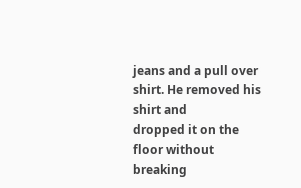jeans and a pull over shirt. He removed his shirt and
dropped it on the floor without breaking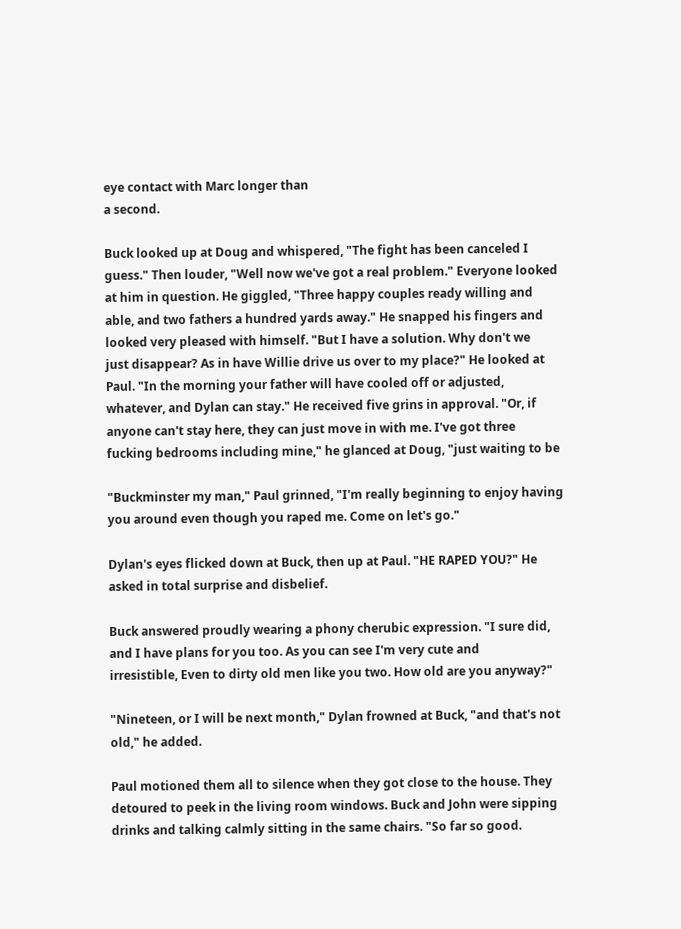eye contact with Marc longer than
a second.

Buck looked up at Doug and whispered, "The fight has been canceled I
guess." Then louder, "Well now we've got a real problem." Everyone looked
at him in question. He giggled, "Three happy couples ready willing and
able, and two fathers a hundred yards away." He snapped his fingers and
looked very pleased with himself. "But I have a solution. Why don't we
just disappear? As in have Willie drive us over to my place?" He looked at
Paul. "In the morning your father will have cooled off or adjusted,
whatever, and Dylan can stay." He received five grins in approval. "Or, if
anyone can't stay here, they can just move in with me. I've got three
fucking bedrooms including mine," he glanced at Doug, "just waiting to be

"Buckminster my man," Paul grinned, "I'm really beginning to enjoy having
you around even though you raped me. Come on let's go."

Dylan's eyes flicked down at Buck, then up at Paul. "HE RAPED YOU?" He
asked in total surprise and disbelief.

Buck answered proudly wearing a phony cherubic expression. "I sure did,
and I have plans for you too. As you can see I'm very cute and
irresistible, Even to dirty old men like you two. How old are you anyway?"

"Nineteen, or I will be next month," Dylan frowned at Buck, "and that's not
old," he added.

Paul motioned them all to silence when they got close to the house. They
detoured to peek in the living room windows. Buck and John were sipping
drinks and talking calmly sitting in the same chairs. "So far so good.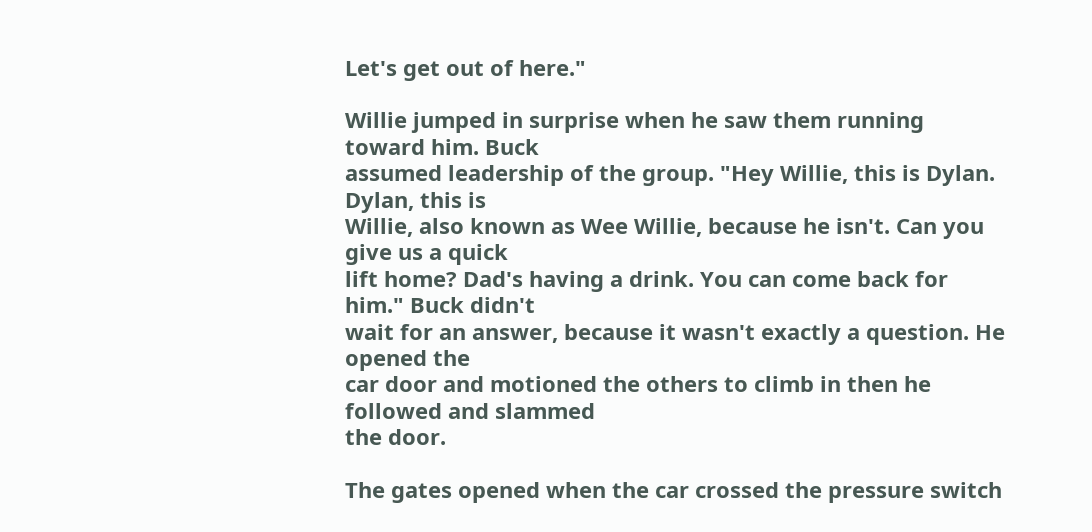Let's get out of here."

Willie jumped in surprise when he saw them running toward him. Buck
assumed leadership of the group. "Hey Willie, this is Dylan. Dylan, this is
Willie, also known as Wee Willie, because he isn't. Can you give us a quick
lift home? Dad's having a drink. You can come back for him." Buck didn't
wait for an answer, because it wasn't exactly a question. He opened the
car door and motioned the others to climb in then he followed and slammed
the door.

The gates opened when the car crossed the pressure switch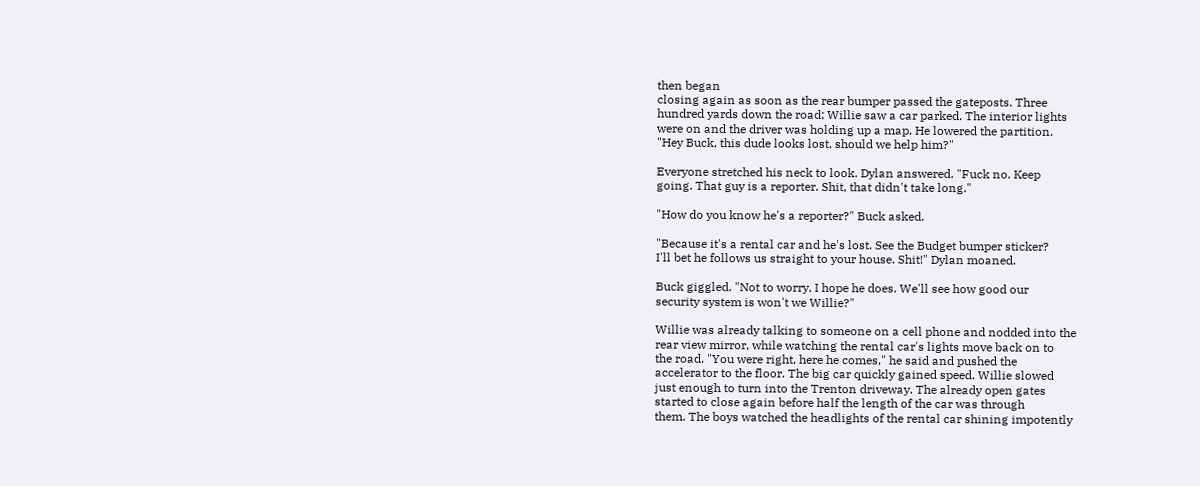then began
closing again as soon as the rear bumper passed the gateposts. Three
hundred yards down the road; Willie saw a car parked. The interior lights
were on and the driver was holding up a map. He lowered the partition.
"Hey Buck, this dude looks lost, should we help him?"

Everyone stretched his neck to look. Dylan answered. "Fuck no. Keep
going. That guy is a reporter. Shit, that didn't take long."

"How do you know he's a reporter?" Buck asked.

"Because it's a rental car and he's lost. See the Budget bumper sticker?
I'll bet he follows us straight to your house. Shit!" Dylan moaned.

Buck giggled. "Not to worry, I hope he does. We'll see how good our
security system is won't we Willie?"

Willie was already talking to someone on a cell phone and nodded into the
rear view mirror, while watching the rental car's lights move back on to
the road. "You were right, here he comes," he said and pushed the
accelerator to the floor. The big car quickly gained speed. Willie slowed
just enough to turn into the Trenton driveway. The already open gates
started to close again before half the length of the car was through
them. The boys watched the headlights of the rental car shining impotently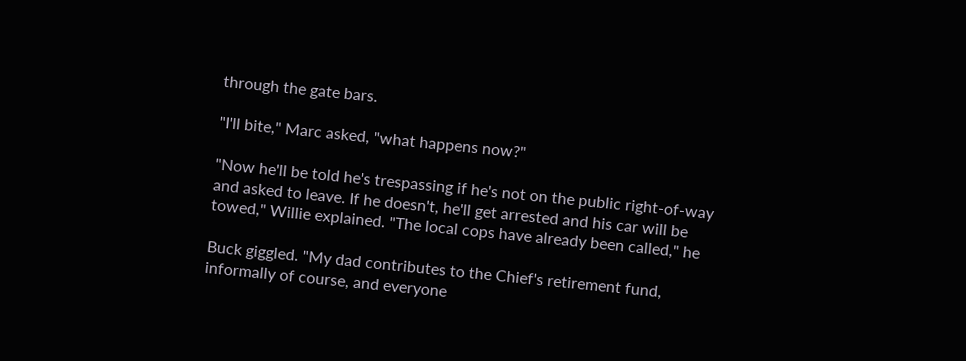through the gate bars.

"I'll bite," Marc asked, "what happens now?"

"Now he'll be told he's trespassing if he's not on the public right-of-way
and asked to leave. If he doesn't, he'll get arrested and his car will be
towed," Willie explained. "The local cops have already been called," he

Buck giggled. "My dad contributes to the Chief's retirement fund,
informally of course, and everyone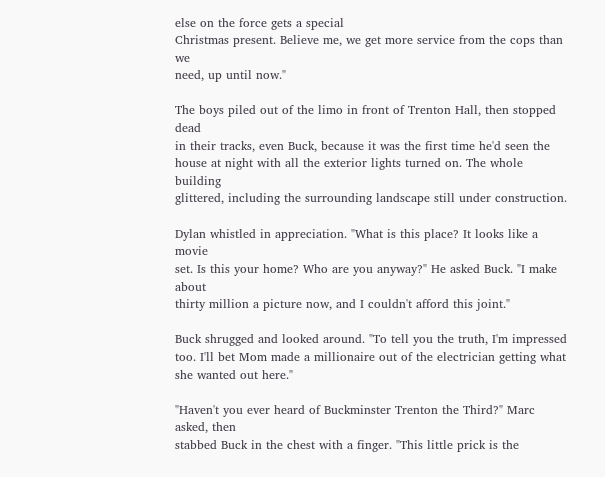else on the force gets a special
Christmas present. Believe me, we get more service from the cops than we
need, up until now."

The boys piled out of the limo in front of Trenton Hall, then stopped dead
in their tracks, even Buck, because it was the first time he'd seen the
house at night with all the exterior lights turned on. The whole building
glittered, including the surrounding landscape still under construction.

Dylan whistled in appreciation. "What is this place? It looks like a movie
set. Is this your home? Who are you anyway?" He asked Buck. "I make about
thirty million a picture now, and I couldn't afford this joint."

Buck shrugged and looked around. "To tell you the truth, I'm impressed
too. I'll bet Mom made a millionaire out of the electrician getting what
she wanted out here."

"Haven't you ever heard of Buckminster Trenton the Third?" Marc asked, then
stabbed Buck in the chest with a finger. "This little prick is the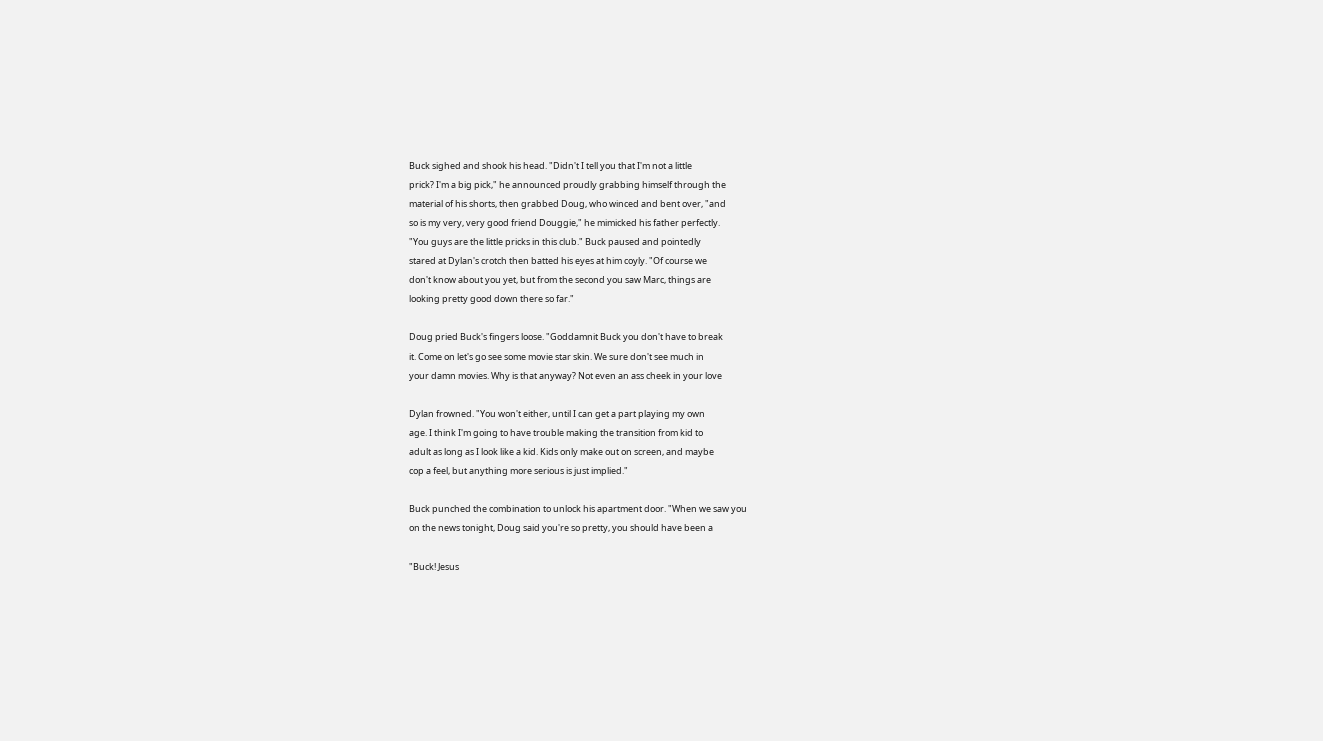Buck sighed and shook his head. "Didn't I tell you that I'm not a little
prick? I'm a big pick," he announced proudly grabbing himself through the
material of his shorts, then grabbed Doug, who winced and bent over, "and
so is my very, very good friend Douggie," he mimicked his father perfectly.
"You guys are the little pricks in this club." Buck paused and pointedly
stared at Dylan's crotch then batted his eyes at him coyly. "Of course we
don't know about you yet, but from the second you saw Marc, things are
looking pretty good down there so far."

Doug pried Buck's fingers loose. "Goddamnit Buck you don't have to break
it. Come on let's go see some movie star skin. We sure don't see much in
your damn movies. Why is that anyway? Not even an ass cheek in your love

Dylan frowned. "You won't either, until I can get a part playing my own
age. I think I'm going to have trouble making the transition from kid to
adult as long as I look like a kid. Kids only make out on screen, and maybe
cop a feel, but anything more serious is just implied."

Buck punched the combination to unlock his apartment door. "When we saw you
on the news tonight, Doug said you're so pretty, you should have been a

"Buck! Jesus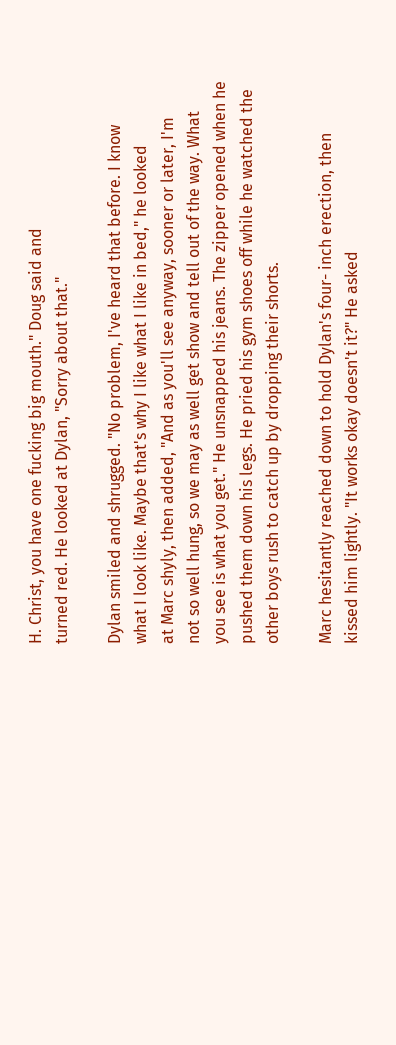H. Christ, you have one fucking big mouth." Doug said and
turned red. He looked at Dylan, "Sorry about that."

Dylan smiled and shrugged. "No problem, I've heard that before. I know
what I look like. Maybe that's why I like what I like in bed," he looked
at Marc shyly, then added, "And as you'll see anyway, sooner or later, I'm
not so well hung, so we may as well get show and tell out of the way. What
you see is what you get." He unsnapped his jeans. The zipper opened when he
pushed them down his legs. He pried his gym shoes off while he watched the
other boys rush to catch up by dropping their shorts.

Marc hesitantly reached down to hold Dylan's four- inch erection, then
kissed him lightly. "It works okay doesn't it?" He asked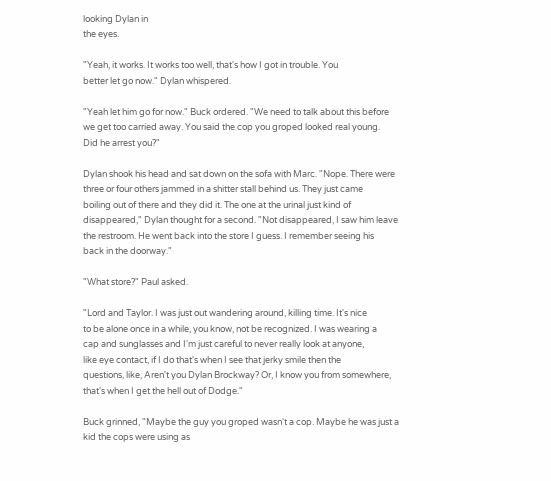looking Dylan in
the eyes.

"Yeah, it works. It works too well, that's how I got in trouble. You
better let go now." Dylan whispered.

"Yeah let him go for now." Buck ordered. "We need to talk about this before
we get too carried away. You said the cop you groped looked real young.
Did he arrest you?"

Dylan shook his head and sat down on the sofa with Marc. "Nope. There were
three or four others jammed in a shitter stall behind us. They just came
boiling out of there and they did it. The one at the urinal just kind of
disappeared," Dylan thought for a second. "Not disappeared, I saw him leave
the restroom. He went back into the store I guess. I remember seeing his
back in the doorway."

"What store?" Paul asked.

"Lord and Taylor. I was just out wandering around, killing time. It's nice
to be alone once in a while, you know, not be recognized. I was wearing a
cap and sunglasses and I'm just careful to never really look at anyone,
like eye contact, if I do that's when I see that jerky smile then the
questions, like, Aren't you Dylan Brockway? Or, I know you from somewhere,
that's when I get the hell out of Dodge."

Buck grinned, "Maybe the guy you groped wasn't a cop. Maybe he was just a
kid the cops were using as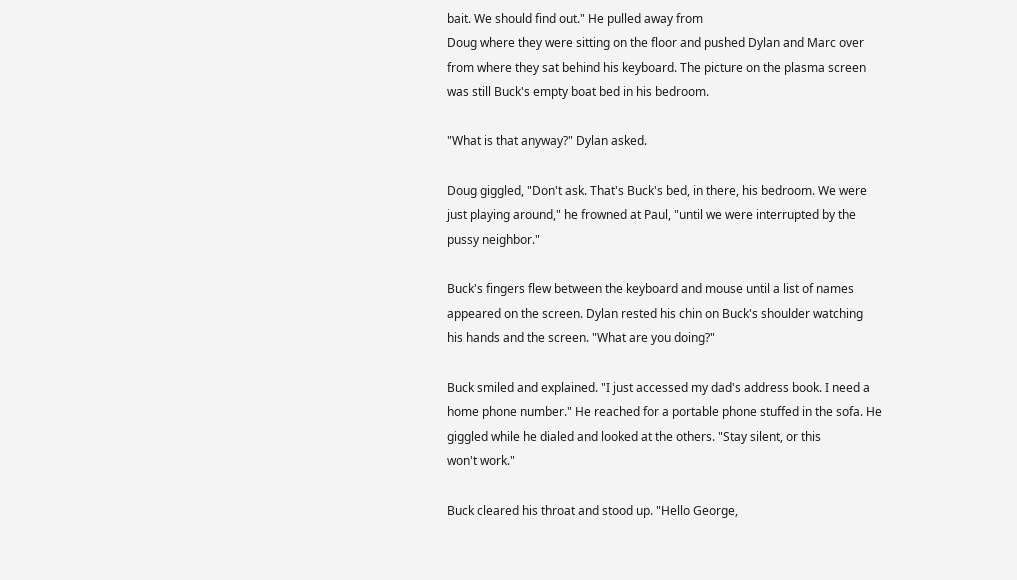bait. We should find out." He pulled away from
Doug where they were sitting on the floor and pushed Dylan and Marc over
from where they sat behind his keyboard. The picture on the plasma screen
was still Buck's empty boat bed in his bedroom.

"What is that anyway?" Dylan asked.

Doug giggled, "Don't ask. That's Buck's bed, in there, his bedroom. We were
just playing around," he frowned at Paul, "until we were interrupted by the
pussy neighbor."

Buck's fingers flew between the keyboard and mouse until a list of names
appeared on the screen. Dylan rested his chin on Buck's shoulder watching
his hands and the screen. "What are you doing?"

Buck smiled and explained. "I just accessed my dad's address book. I need a
home phone number." He reached for a portable phone stuffed in the sofa. He
giggled while he dialed and looked at the others. "Stay silent, or this
won't work."

Buck cleared his throat and stood up. "Hello George,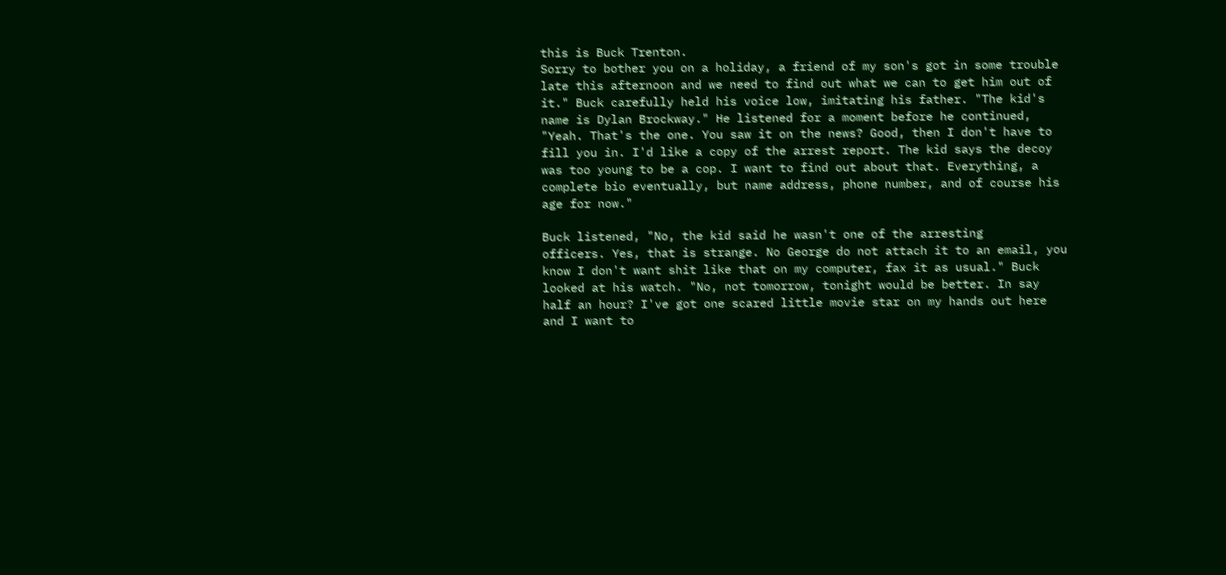this is Buck Trenton.
Sorry to bother you on a holiday, a friend of my son's got in some trouble
late this afternoon and we need to find out what we can to get him out of
it." Buck carefully held his voice low, imitating his father. "The kid's
name is Dylan Brockway." He listened for a moment before he continued,
"Yeah. That's the one. You saw it on the news? Good, then I don't have to
fill you in. I'd like a copy of the arrest report. The kid says the decoy
was too young to be a cop. I want to find out about that. Everything, a
complete bio eventually, but name address, phone number, and of course his
age for now."

Buck listened, "No, the kid said he wasn't one of the arresting
officers. Yes, that is strange. No George do not attach it to an email, you
know I don't want shit like that on my computer, fax it as usual." Buck
looked at his watch. "No, not tomorrow, tonight would be better. In say
half an hour? I've got one scared little movie star on my hands out here
and I want to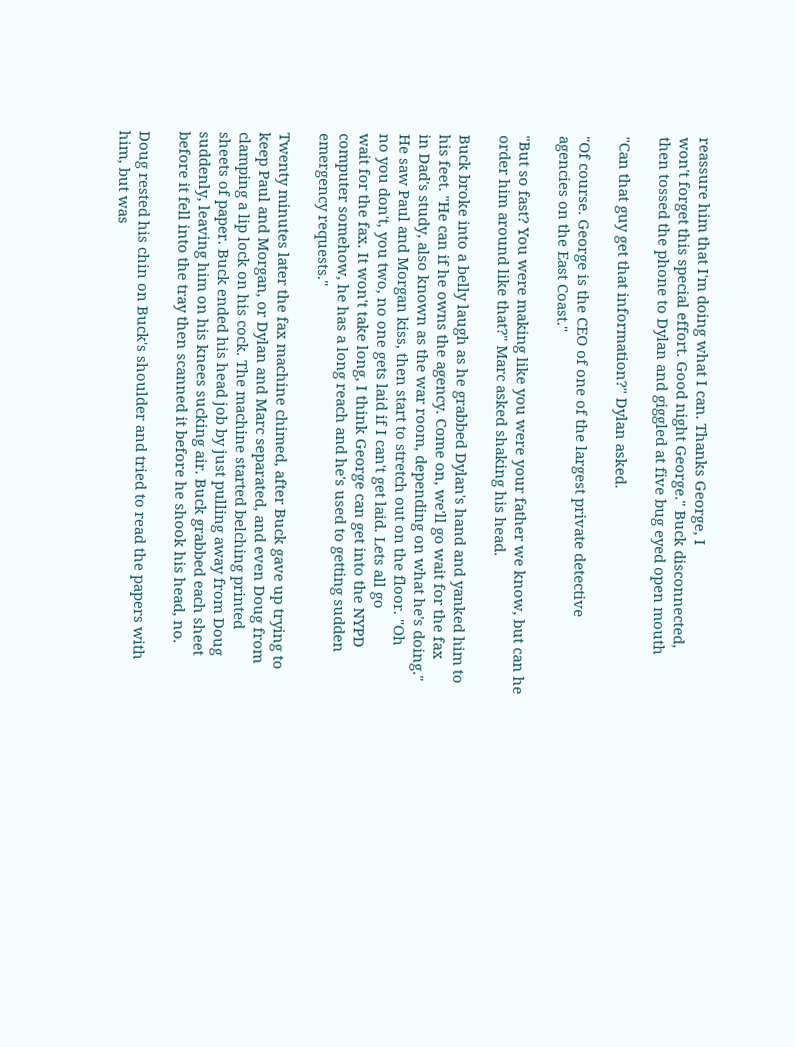reassure him that I'm doing what I can. Thanks George, I
won't forget this special effort. Good night George." Buck disconnected,
then tossed the phone to Dylan and giggled at five bug eyed open mouth

"Can that guy get that information?" Dylan asked.

"Of course. George is the CEO of one of the largest private detective
agencies on the East Coast."

"But so fast? You were making like you were your father we know, but can he
order him around like that?" Marc asked shaking his head.

Buck broke into a belly laugh as he grabbed Dylan's hand and yanked him to
his feet. "He can if he owns the agency. Come on, we'll go wait for the fax
in Dad's study, also known as the war room, depending on what he's doing."
He saw Paul and Morgan kiss, then start to stretch out on the floor. "Oh
no you don't, you two, no one gets laid if I can't get laid. Lets all go
wait for the fax. It won't take long, I think George can get into the NYPD
computer somehow, he has a long reach and he's used to getting sudden
emergency requests."

Twenty minutes later the fax machine chimed, after Buck gave up trying to
keep Paul and Morgan, or Dylan and Marc separated, and even Doug from
clamping a lip lock on his cock. The machine started belching printed
sheets of paper. Buck ended his head job by just pulling away from Doug
suddenly, leaving him on his knees sucking air. Buck grabbed each sheet
before it fell into the tray then scanned it before he shook his head, no.

Doug rested his chin on Buck's shoulder and tried to read the papers with
him, but was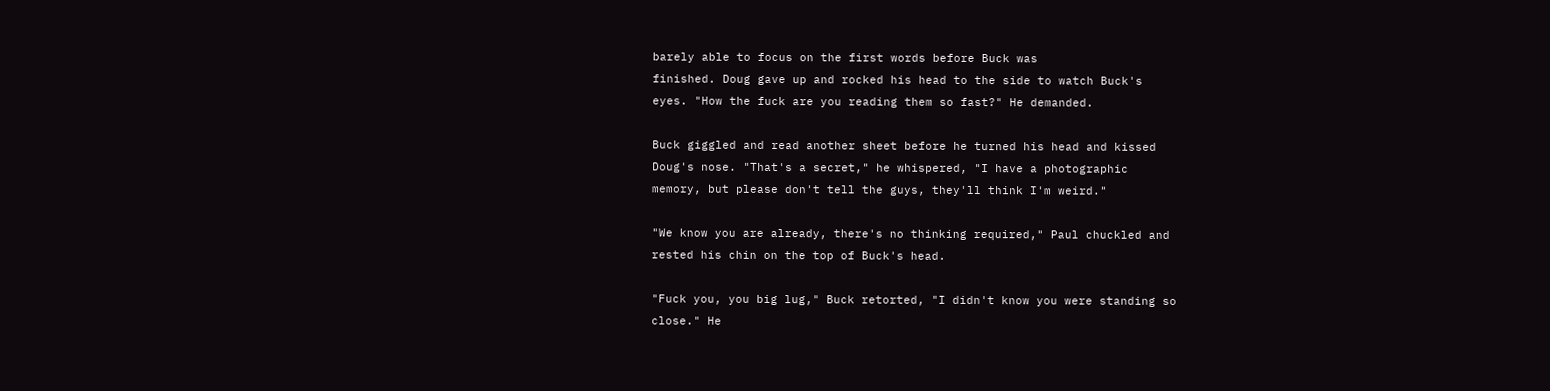barely able to focus on the first words before Buck was
finished. Doug gave up and rocked his head to the side to watch Buck's
eyes. "How the fuck are you reading them so fast?" He demanded.

Buck giggled and read another sheet before he turned his head and kissed
Doug's nose. "That's a secret," he whispered, "I have a photographic
memory, but please don't tell the guys, they'll think I'm weird."

"We know you are already, there's no thinking required," Paul chuckled and
rested his chin on the top of Buck's head.

"Fuck you, you big lug," Buck retorted, "I didn't know you were standing so
close." He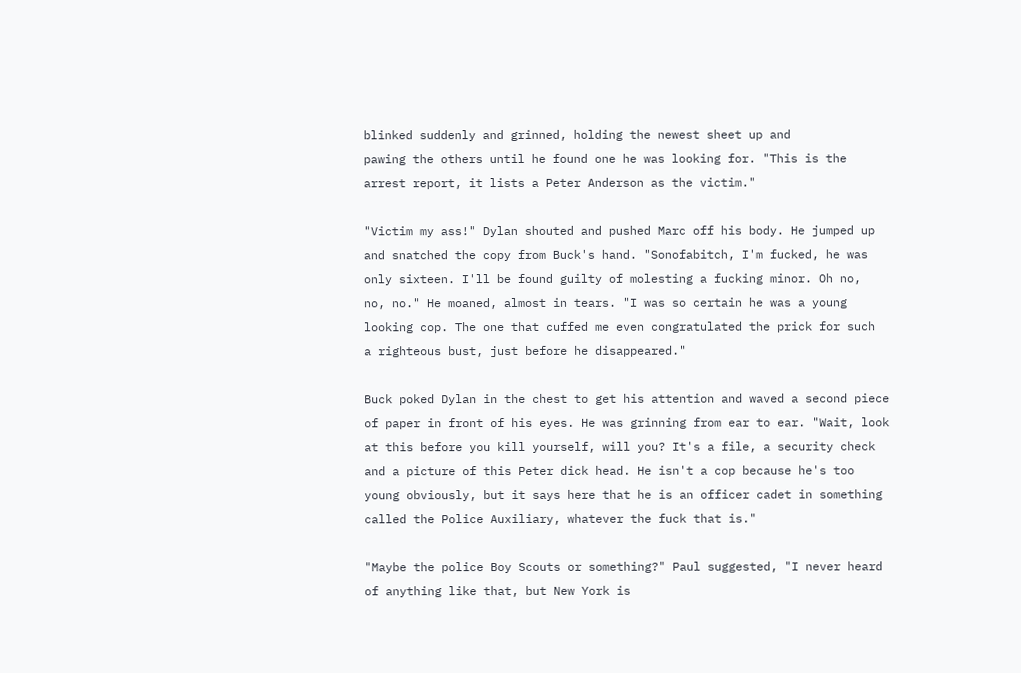blinked suddenly and grinned, holding the newest sheet up and
pawing the others until he found one he was looking for. "This is the
arrest report, it lists a Peter Anderson as the victim."

"Victim my ass!" Dylan shouted and pushed Marc off his body. He jumped up
and snatched the copy from Buck's hand. "Sonofabitch, I'm fucked, he was
only sixteen. I'll be found guilty of molesting a fucking minor. Oh no,
no, no." He moaned, almost in tears. "I was so certain he was a young
looking cop. The one that cuffed me even congratulated the prick for such
a righteous bust, just before he disappeared."

Buck poked Dylan in the chest to get his attention and waved a second piece
of paper in front of his eyes. He was grinning from ear to ear. "Wait, look
at this before you kill yourself, will you? It's a file, a security check
and a picture of this Peter dick head. He isn't a cop because he's too
young obviously, but it says here that he is an officer cadet in something
called the Police Auxiliary, whatever the fuck that is."

"Maybe the police Boy Scouts or something?" Paul suggested, "I never heard
of anything like that, but New York is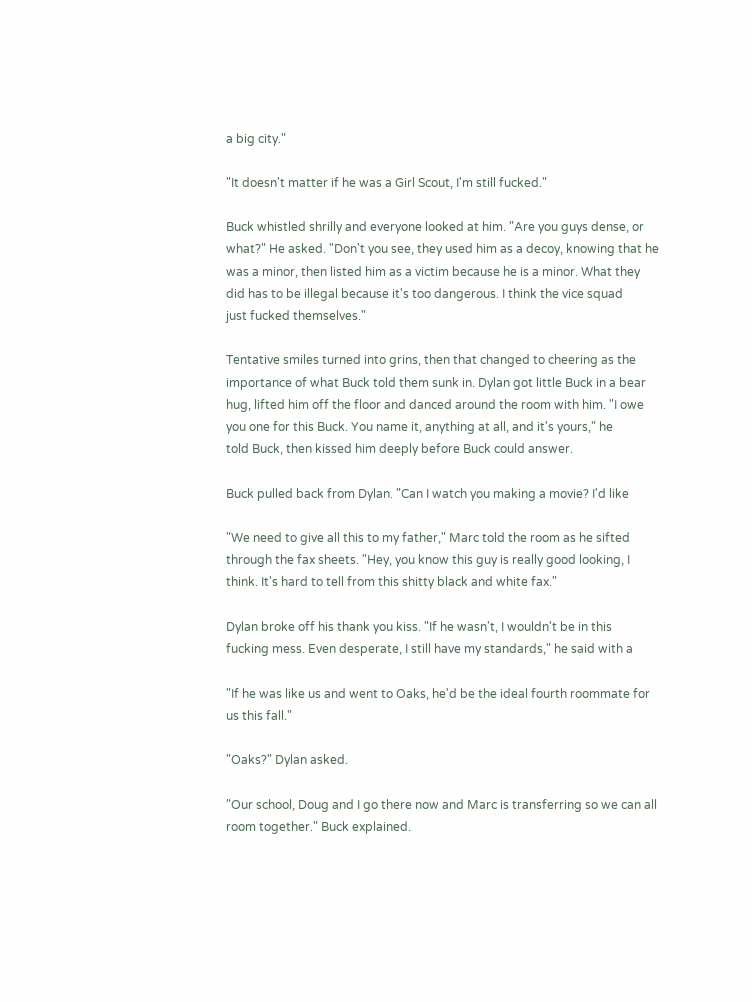a big city."

"It doesn't matter if he was a Girl Scout, I'm still fucked."

Buck whistled shrilly and everyone looked at him. "Are you guys dense, or
what?" He asked. "Don't you see, they used him as a decoy, knowing that he
was a minor, then listed him as a victim because he is a minor. What they
did has to be illegal because it's too dangerous. I think the vice squad
just fucked themselves."

Tentative smiles turned into grins, then that changed to cheering as the
importance of what Buck told them sunk in. Dylan got little Buck in a bear
hug, lifted him off the floor and danced around the room with him. "I owe
you one for this Buck. You name it, anything at all, and it's yours," he
told Buck, then kissed him deeply before Buck could answer.

Buck pulled back from Dylan. "Can I watch you making a movie? I'd like

"We need to give all this to my father," Marc told the room as he sifted
through the fax sheets. "Hey, you know this guy is really good looking, I
think. It's hard to tell from this shitty black and white fax."

Dylan broke off his thank you kiss. "If he wasn't, I wouldn't be in this
fucking mess. Even desperate, I still have my standards," he said with a

"If he was like us and went to Oaks, he'd be the ideal fourth roommate for
us this fall."

"Oaks?" Dylan asked.

"Our school, Doug and I go there now and Marc is transferring so we can all
room together." Buck explained.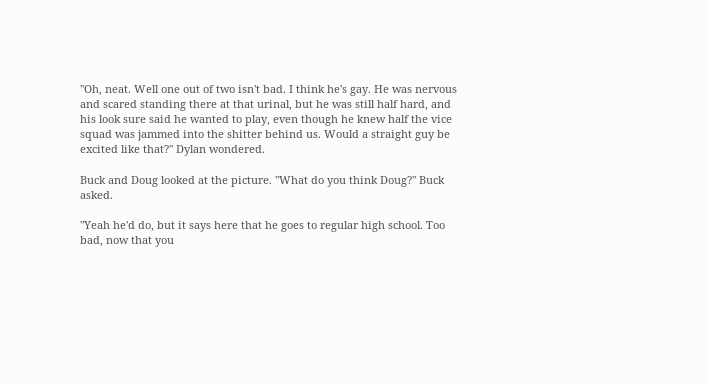"Oh, neat. Well one out of two isn't bad. I think he's gay. He was nervous
and scared standing there at that urinal, but he was still half hard, and
his look sure said he wanted to play, even though he knew half the vice
squad was jammed into the shitter behind us. Would a straight guy be
excited like that?" Dylan wondered.

Buck and Doug looked at the picture. "What do you think Doug?" Buck asked.

"Yeah he'd do, but it says here that he goes to regular high school. Too
bad, now that you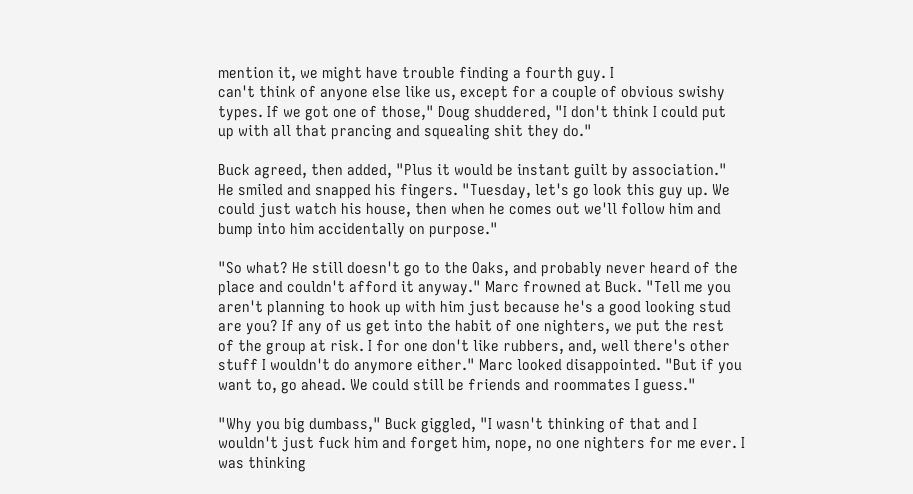mention it, we might have trouble finding a fourth guy. I
can't think of anyone else like us, except for a couple of obvious swishy
types. If we got one of those," Doug shuddered, "I don't think I could put
up with all that prancing and squealing shit they do."

Buck agreed, then added, "Plus it would be instant guilt by association."
He smiled and snapped his fingers. "Tuesday, let's go look this guy up. We
could just watch his house, then when he comes out we'll follow him and
bump into him accidentally on purpose."

"So what? He still doesn't go to the Oaks, and probably never heard of the
place and couldn't afford it anyway." Marc frowned at Buck. "Tell me you
aren't planning to hook up with him just because he's a good looking stud
are you? If any of us get into the habit of one nighters, we put the rest
of the group at risk. I for one don't like rubbers, and, well there's other
stuff I wouldn't do anymore either." Marc looked disappointed. "But if you
want to, go ahead. We could still be friends and roommates I guess."

"Why you big dumbass," Buck giggled, "I wasn't thinking of that and I
wouldn't just fuck him and forget him, nope, no one nighters for me ever. I
was thinking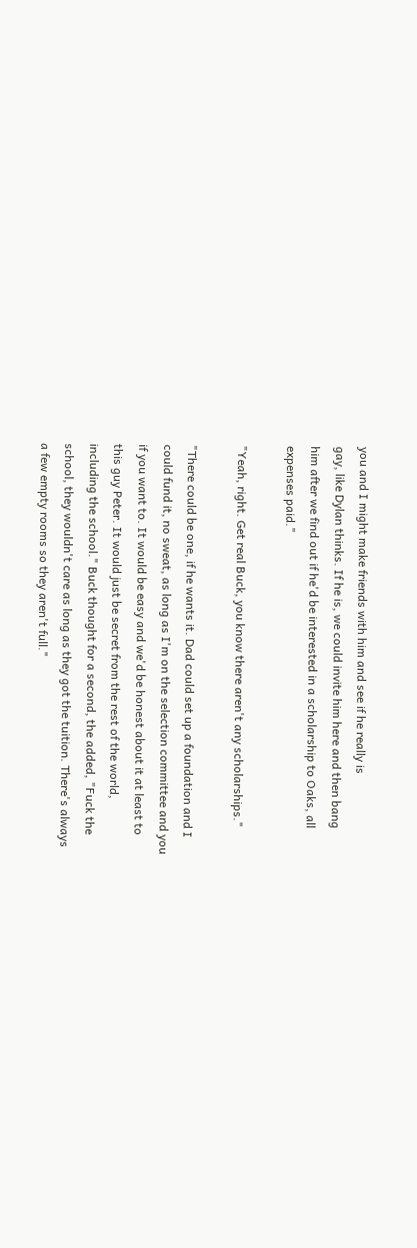you and I might make friends with him and see if he really is
gay, like Dylan thinks. If he is, we could invite him here and then bang
him after we find out if he'd be interested in a scholarship to Oaks, all
expenses paid."

"Yeah, right. Get real Buck, you know there aren't any scholarships."

"There could be one, if he wants it. Dad could set up a foundation and I
could fund it, no sweat, as long as I'm on the selection committee and you
if you want to. It would be easy and we'd be honest about it at least to
this guy Peter. It would just be secret from the rest of the world,
including the school." Buck thought for a second, the added, "Fuck the
school, they wouldn't care as long as they got the tuition. There's always
a few empty rooms so they aren't full."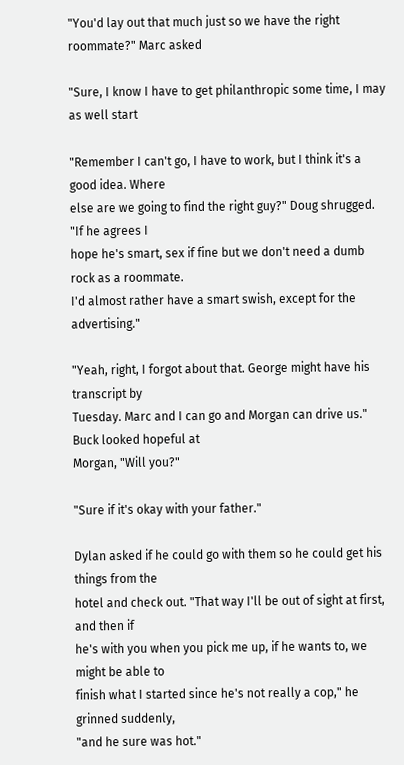"You'd lay out that much just so we have the right roommate?" Marc asked

"Sure, I know I have to get philanthropic some time, I may as well start

"Remember I can't go, I have to work, but I think it's a good idea. Where
else are we going to find the right guy?" Doug shrugged. "If he agrees I
hope he's smart, sex if fine but we don't need a dumb rock as a roommate.
I'd almost rather have a smart swish, except for the advertising."

"Yeah, right, I forgot about that. George might have his transcript by
Tuesday. Marc and I can go and Morgan can drive us." Buck looked hopeful at
Morgan, "Will you?"

"Sure if it's okay with your father."

Dylan asked if he could go with them so he could get his things from the
hotel and check out. "That way I'll be out of sight at first, and then if
he's with you when you pick me up, if he wants to, we might be able to
finish what I started since he's not really a cop," he grinned suddenly,
"and he sure was hot."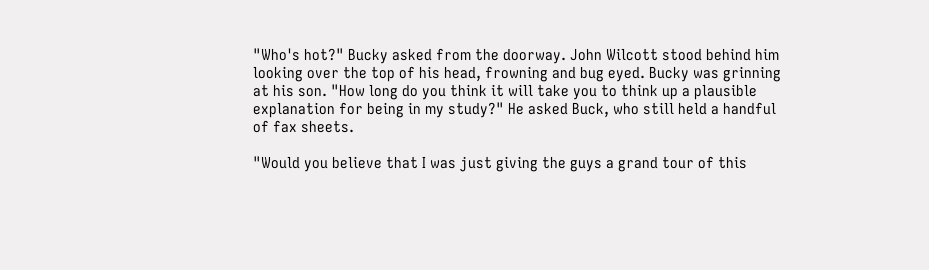"Who's hot?" Bucky asked from the doorway. John Wilcott stood behind him
looking over the top of his head, frowning and bug eyed. Bucky was grinning
at his son. "How long do you think it will take you to think up a plausible
explanation for being in my study?" He asked Buck, who still held a handful
of fax sheets.

"Would you believe that I was just giving the guys a grand tour of this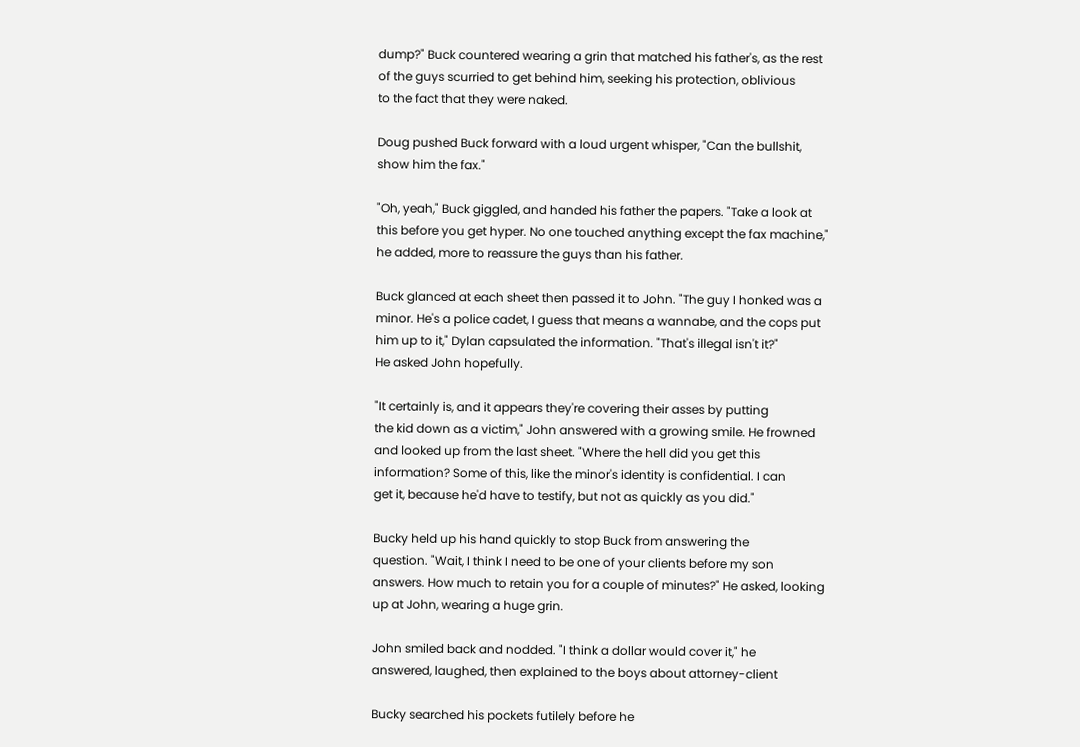dump?" Buck countered wearing a grin that matched his father's, as the rest
of the guys scurried to get behind him, seeking his protection, oblivious
to the fact that they were naked.

Doug pushed Buck forward with a loud urgent whisper, "Can the bullshit,
show him the fax."

"Oh, yeah," Buck giggled, and handed his father the papers. "Take a look at
this before you get hyper. No one touched anything except the fax machine,"
he added, more to reassure the guys than his father.

Buck glanced at each sheet then passed it to John. "The guy I honked was a
minor. He's a police cadet, I guess that means a wannabe, and the cops put
him up to it," Dylan capsulated the information. "That's illegal isn't it?"
He asked John hopefully.

"It certainly is, and it appears they're covering their asses by putting
the kid down as a victim," John answered with a growing smile. He frowned
and looked up from the last sheet. "Where the hell did you get this
information? Some of this, like the minor's identity is confidential. I can
get it, because he'd have to testify, but not as quickly as you did."

Bucky held up his hand quickly to stop Buck from answering the
question. "Wait, I think I need to be one of your clients before my son
answers. How much to retain you for a couple of minutes?" He asked, looking
up at John, wearing a huge grin.

John smiled back and nodded. "I think a dollar would cover it," he
answered, laughed, then explained to the boys about attorney-client

Bucky searched his pockets futilely before he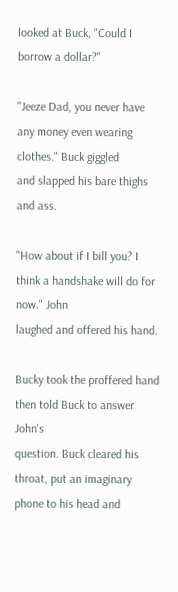looked at Buck, "Could I
borrow a dollar?"

"Jeeze Dad, you never have any money even wearing clothes." Buck giggled
and slapped his bare thighs and ass.

"How about if I bill you? I think a handshake will do for now." John
laughed and offered his hand.

Bucky took the proffered hand then told Buck to answer John's
question. Buck cleared his throat, put an imaginary phone to his head and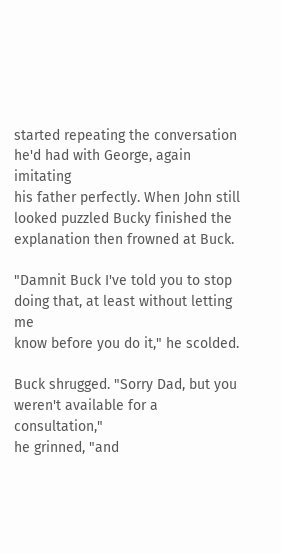started repeating the conversation he'd had with George, again imitating
his father perfectly. When John still looked puzzled Bucky finished the
explanation then frowned at Buck.

"Damnit Buck I've told you to stop doing that, at least without letting me
know before you do it," he scolded.

Buck shrugged. "Sorry Dad, but you weren't available for a consultation,"
he grinned, "and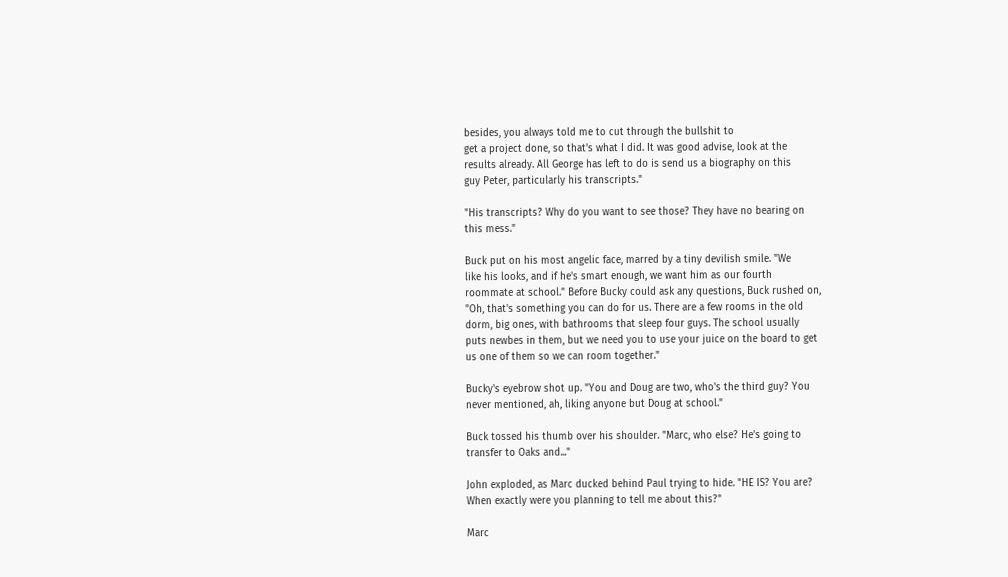besides, you always told me to cut through the bullshit to
get a project done, so that's what I did. It was good advise, look at the
results already. All George has left to do is send us a biography on this
guy Peter, particularly his transcripts."

"His transcripts? Why do you want to see those? They have no bearing on
this mess."

Buck put on his most angelic face, marred by a tiny devilish smile. "We
like his looks, and if he's smart enough, we want him as our fourth
roommate at school." Before Bucky could ask any questions, Buck rushed on,
"Oh, that's something you can do for us. There are a few rooms in the old
dorm, big ones, with bathrooms that sleep four guys. The school usually
puts newbes in them, but we need you to use your juice on the board to get
us one of them so we can room together."

Bucky's eyebrow shot up. "You and Doug are two, who's the third guy? You
never mentioned, ah, liking anyone but Doug at school."

Buck tossed his thumb over his shoulder. "Marc, who else? He's going to
transfer to Oaks and..."

John exploded, as Marc ducked behind Paul trying to hide. "HE IS? You are?
When exactly were you planning to tell me about this?"

Marc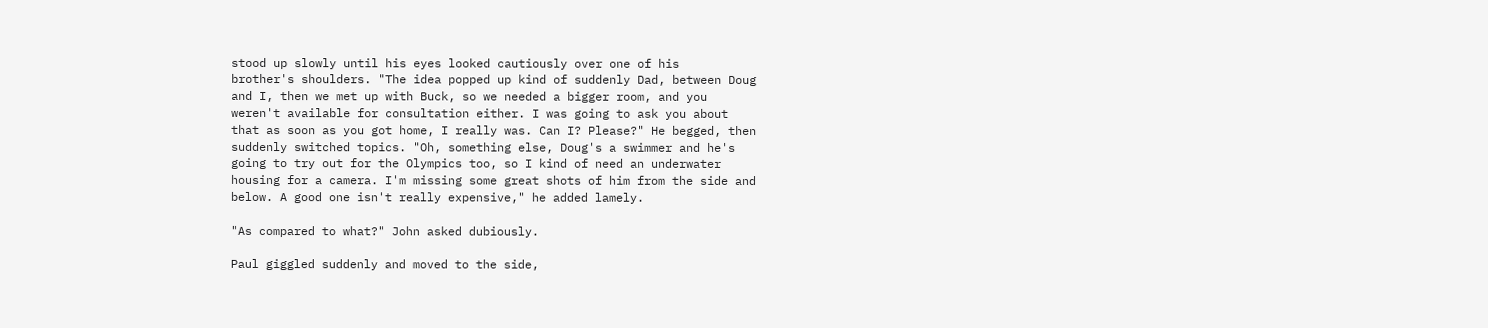stood up slowly until his eyes looked cautiously over one of his
brother's shoulders. "The idea popped up kind of suddenly Dad, between Doug
and I, then we met up with Buck, so we needed a bigger room, and you
weren't available for consultation either. I was going to ask you about
that as soon as you got home, I really was. Can I? Please?" He begged, then
suddenly switched topics. "Oh, something else, Doug's a swimmer and he's
going to try out for the Olympics too, so I kind of need an underwater
housing for a camera. I'm missing some great shots of him from the side and
below. A good one isn't really expensive," he added lamely.

"As compared to what?" John asked dubiously.

Paul giggled suddenly and moved to the side,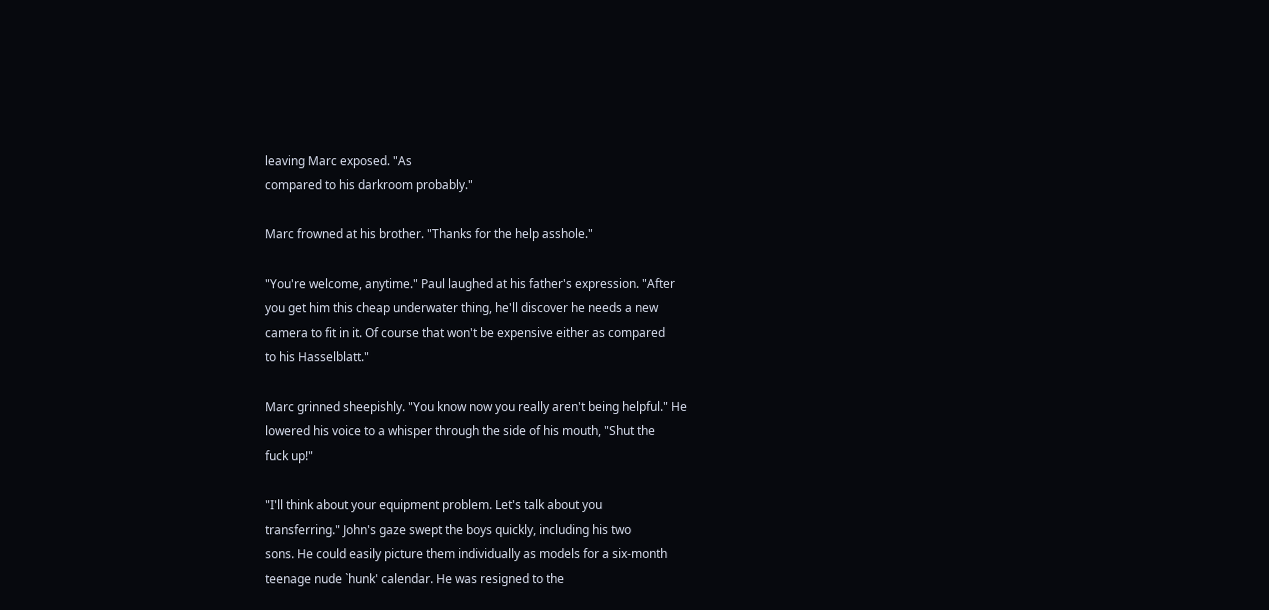leaving Marc exposed. "As
compared to his darkroom probably."

Marc frowned at his brother. "Thanks for the help asshole."

"You're welcome, anytime." Paul laughed at his father's expression. "After
you get him this cheap underwater thing, he'll discover he needs a new
camera to fit in it. Of course that won't be expensive either as compared
to his Hasselblatt."

Marc grinned sheepishly. "You know now you really aren't being helpful." He
lowered his voice to a whisper through the side of his mouth, "Shut the
fuck up!"

"I'll think about your equipment problem. Let's talk about you
transferring." John's gaze swept the boys quickly, including his two
sons. He could easily picture them individually as models for a six-month
teenage nude `hunk' calendar. He was resigned to the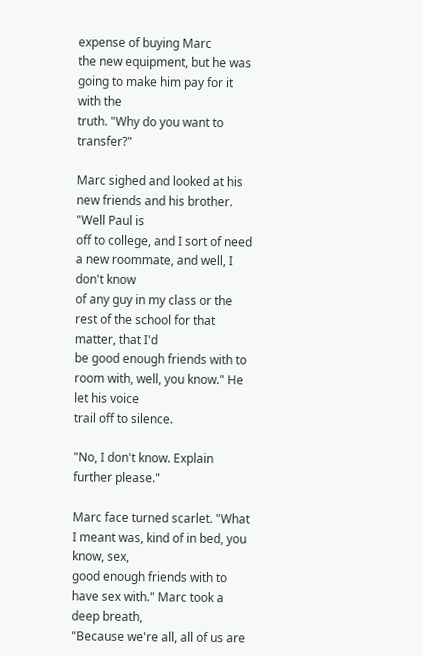expense of buying Marc
the new equipment, but he was going to make him pay for it with the
truth. "Why do you want to transfer?"

Marc sighed and looked at his new friends and his brother. "Well Paul is
off to college, and I sort of need a new roommate, and well, I don't know
of any guy in my class or the rest of the school for that matter, that I'd
be good enough friends with to room with, well, you know." He let his voice
trail off to silence.

"No, I don't know. Explain further please."

Marc face turned scarlet. "What I meant was, kind of in bed, you know, sex,
good enough friends with to have sex with." Marc took a deep breath,
"Because we're all, all of us are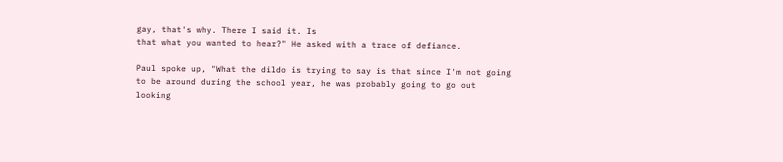gay, that's why. There I said it. Is
that what you wanted to hear?" He asked with a trace of defiance.

Paul spoke up, "What the dildo is trying to say is that since I'm not going
to be around during the school year, he was probably going to go out
looking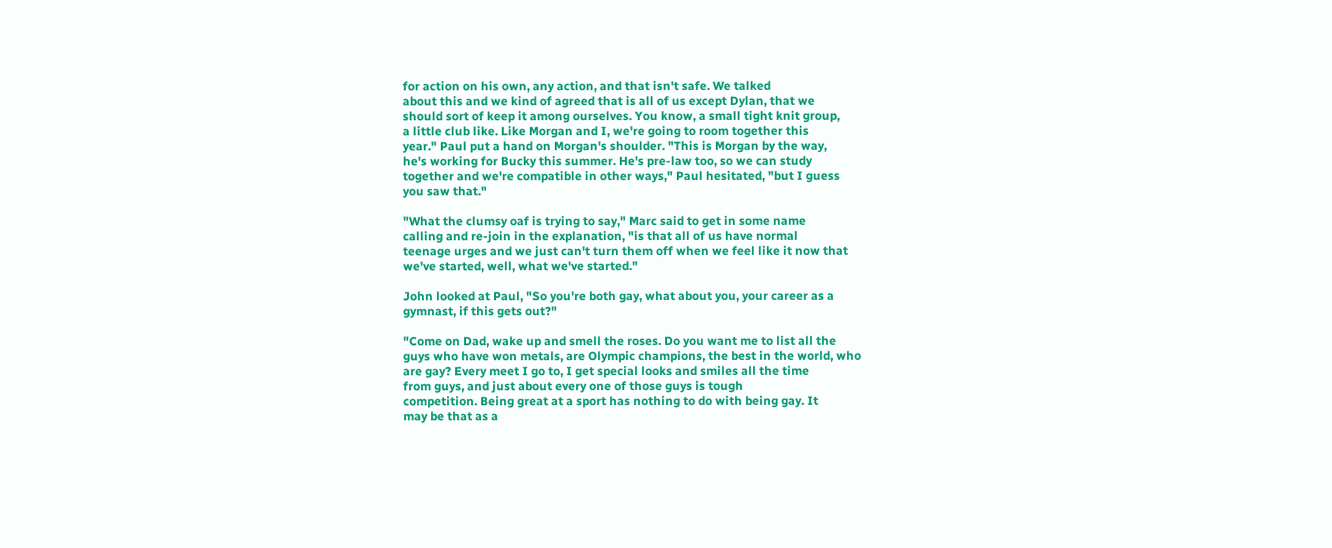for action on his own, any action, and that isn't safe. We talked
about this and we kind of agreed that is all of us except Dylan, that we
should sort of keep it among ourselves. You know, a small tight knit group,
a little club like. Like Morgan and I, we're going to room together this
year." Paul put a hand on Morgan's shoulder. "This is Morgan by the way,
he's working for Bucky this summer. He's pre-law too, so we can study
together and we're compatible in other ways," Paul hesitated, "but I guess
you saw that."

"What the clumsy oaf is trying to say," Marc said to get in some name
calling and re-join in the explanation, "is that all of us have normal
teenage urges and we just can't turn them off when we feel like it now that
we've started, well, what we've started."

John looked at Paul, "So you're both gay, what about you, your career as a
gymnast, if this gets out?"

"Come on Dad, wake up and smell the roses. Do you want me to list all the
guys who have won metals, are Olympic champions, the best in the world, who
are gay? Every meet I go to, I get special looks and smiles all the time
from guys, and just about every one of those guys is tough
competition. Being great at a sport has nothing to do with being gay. It
may be that as a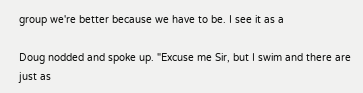group we're better because we have to be. I see it as a

Doug nodded and spoke up. "Excuse me Sir, but I swim and there are just as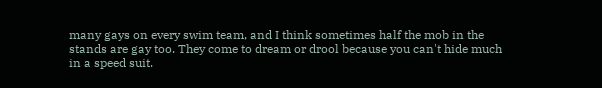many gays on every swim team, and I think sometimes half the mob in the
stands are gay too. They come to dream or drool because you can't hide much
in a speed suit.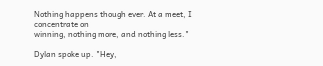Nothing happens though ever. At a meet, I concentrate on
winning, nothing more, and nothing less."

Dylan spoke up. "Hey,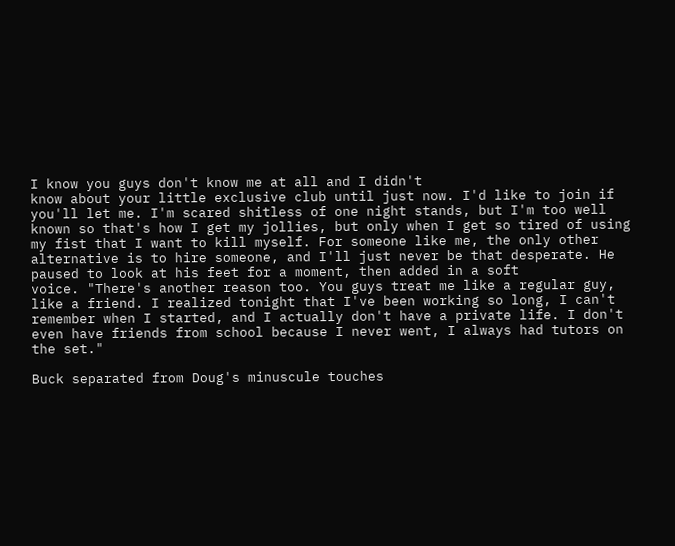I know you guys don't know me at all and I didn't
know about your little exclusive club until just now. I'd like to join if
you'll let me. I'm scared shitless of one night stands, but I'm too well
known so that's how I get my jollies, but only when I get so tired of using
my fist that I want to kill myself. For someone like me, the only other
alternative is to hire someone, and I'll just never be that desperate. He
paused to look at his feet for a moment, then added in a soft
voice. "There's another reason too. You guys treat me like a regular guy,
like a friend. I realized tonight that I've been working so long, I can't
remember when I started, and I actually don't have a private life. I don't
even have friends from school because I never went, I always had tutors on
the set."

Buck separated from Doug's minuscule touches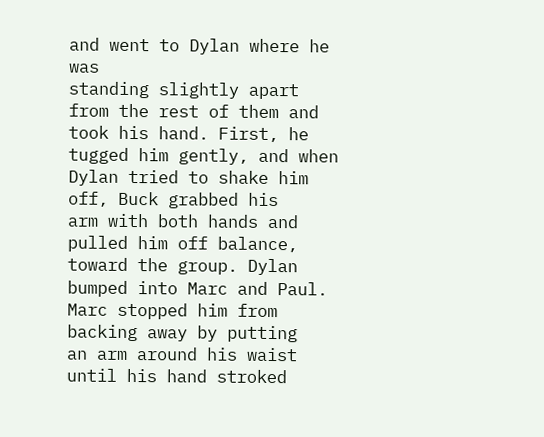and went to Dylan where he was
standing slightly apart from the rest of them and took his hand. First, he
tugged him gently, and when Dylan tried to shake him off, Buck grabbed his
arm with both hands and pulled him off balance, toward the group. Dylan
bumped into Marc and Paul. Marc stopped him from backing away by putting
an arm around his waist until his hand stroked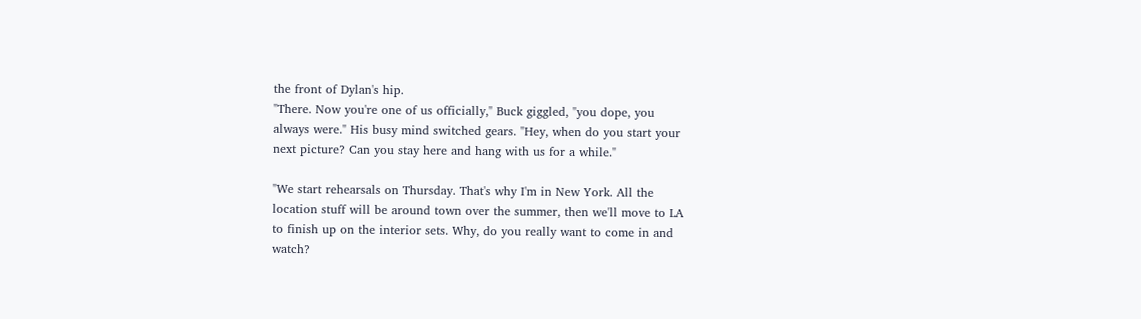the front of Dylan's hip.
"There. Now you're one of us officially," Buck giggled, "you dope, you
always were." His busy mind switched gears. "Hey, when do you start your
next picture? Can you stay here and hang with us for a while."

"We start rehearsals on Thursday. That's why I'm in New York. All the
location stuff will be around town over the summer, then we'll move to LA
to finish up on the interior sets. Why, do you really want to come in and
watch?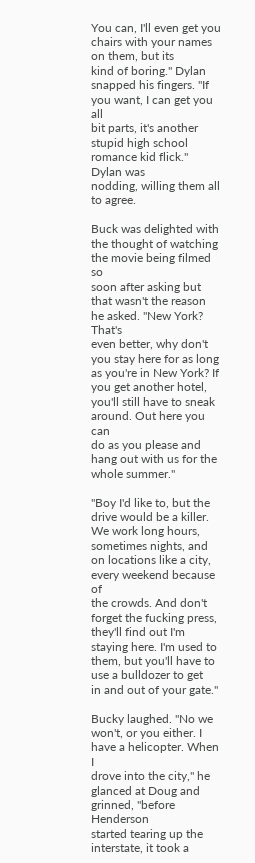You can, I'll even get you chairs with your names on them, but its
kind of boring." Dylan snapped his fingers. "If you want, I can get you all
bit parts, it's another stupid high school romance kid flick." Dylan was
nodding, willing them all to agree.

Buck was delighted with the thought of watching the movie being filmed so
soon after asking but that wasn't the reason he asked. "New York? That's
even better, why don't you stay here for as long as you're in New York? If
you get another hotel, you'll still have to sneak around. Out here you can
do as you please and hang out with us for the whole summer."

"Boy I'd like to, but the drive would be a killer. We work long hours,
sometimes nights, and on locations like a city, every weekend because of
the crowds. And don't forget the fucking press, they'll find out I'm
staying here. I'm used to them, but you'll have to use a bulldozer to get
in and out of your gate."

Bucky laughed. "No we won't, or you either. I have a helicopter. When I
drove into the city," he glanced at Doug and grinned, "before Henderson
started tearing up the interstate, it took a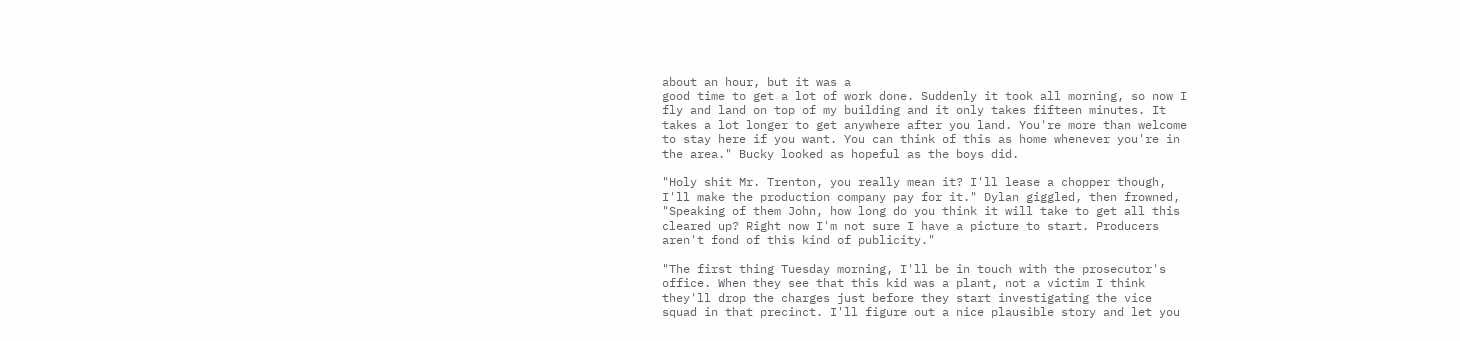about an hour, but it was a
good time to get a lot of work done. Suddenly it took all morning, so now I
fly and land on top of my building and it only takes fifteen minutes. It
takes a lot longer to get anywhere after you land. You're more than welcome
to stay here if you want. You can think of this as home whenever you're in
the area." Bucky looked as hopeful as the boys did.

"Holy shit Mr. Trenton, you really mean it? I'll lease a chopper though,
I'll make the production company pay for it." Dylan giggled, then frowned,
"Speaking of them John, how long do you think it will take to get all this
cleared up? Right now I'm not sure I have a picture to start. Producers
aren't fond of this kind of publicity."

"The first thing Tuesday morning, I'll be in touch with the prosecutor's
office. When they see that this kid was a plant, not a victim I think
they'll drop the charges just before they start investigating the vice
squad in that precinct. I'll figure out a nice plausible story and let you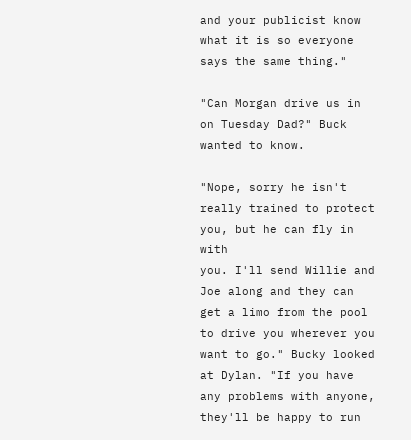and your publicist know what it is so everyone says the same thing."

"Can Morgan drive us in on Tuesday Dad?" Buck wanted to know.

"Nope, sorry he isn't really trained to protect you, but he can fly in with
you. I'll send Willie and Joe along and they can get a limo from the pool
to drive you wherever you want to go." Bucky looked at Dylan. "If you have
any problems with anyone, they'll be happy to run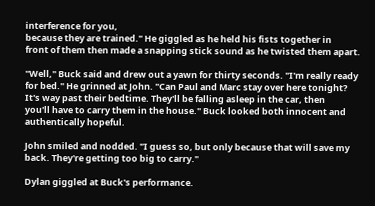interference for you,
because they are trained." He giggled as he held his fists together in
front of them then made a snapping stick sound as he twisted them apart.

"Well," Buck said and drew out a yawn for thirty seconds. "I'm really ready
for bed." He grinned at John. "Can Paul and Marc stay over here tonight?
It's way past their bedtime. They'll be falling asleep in the car, then
you'll have to carry them in the house." Buck looked both innocent and
authentically hopeful.

John smiled and nodded. "I guess so, but only because that will save my
back. They're getting too big to carry."

Dylan giggled at Buck's performance.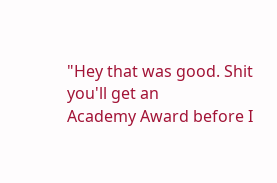"Hey that was good. Shit you'll get an
Academy Award before I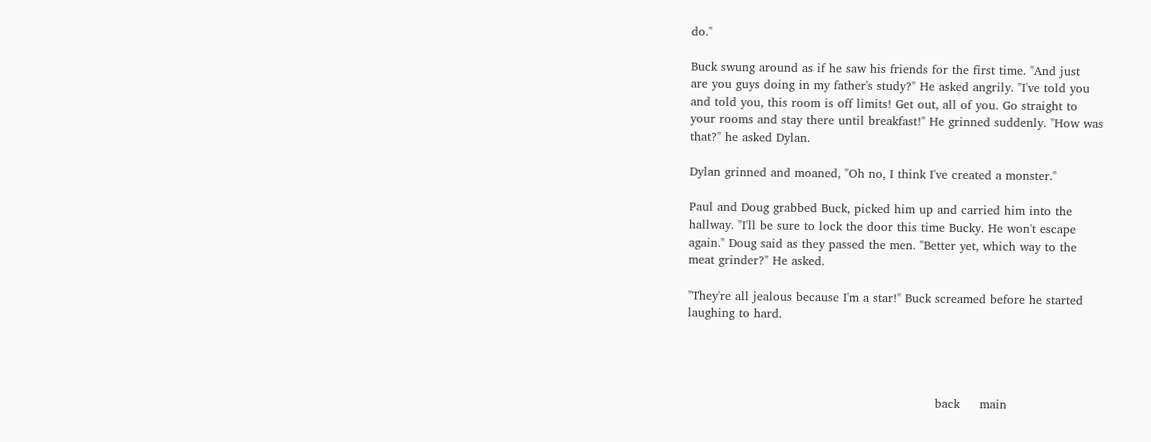do."

Buck swung around as if he saw his friends for the first time. "And just
are you guys doing in my father's study?" He asked angrily. "I've told you
and told you, this room is off limits! Get out, all of you. Go straight to
your rooms and stay there until breakfast!" He grinned suddenly. "How was
that?" he asked Dylan.

Dylan grinned and moaned, "Oh no, I think I've created a monster."

Paul and Doug grabbed Buck, picked him up and carried him into the
hallway. "I'll be sure to lock the door this time Bucky. He won't escape
again." Doug said as they passed the men. "Better yet, which way to the
meat grinder?" He asked.

"They're all jealous because I'm a star!" Buck screamed before he started
laughing to hard.




                                                              back     main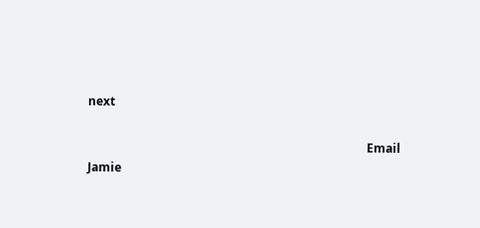next

                                                                                             Email Jamie